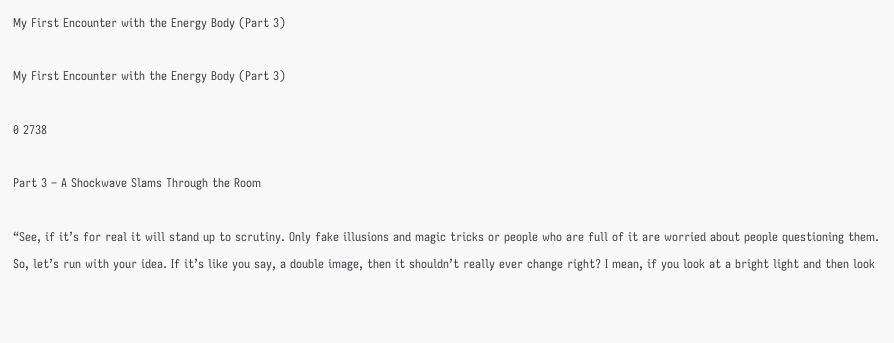My First Encounter with the Energy Body (Part 3)

My First Encounter with the Energy Body (Part 3)

0 2738

Part 3 – A Shockwave Slams Through the Room

“See, if it’s for real it will stand up to scrutiny. Only fake illusions and magic tricks or people who are full of it are worried about people questioning them. So, let’s run with your idea. If it’s like you say, a double image, then it shouldn’t really ever change right? I mean, if you look at a bright light and then look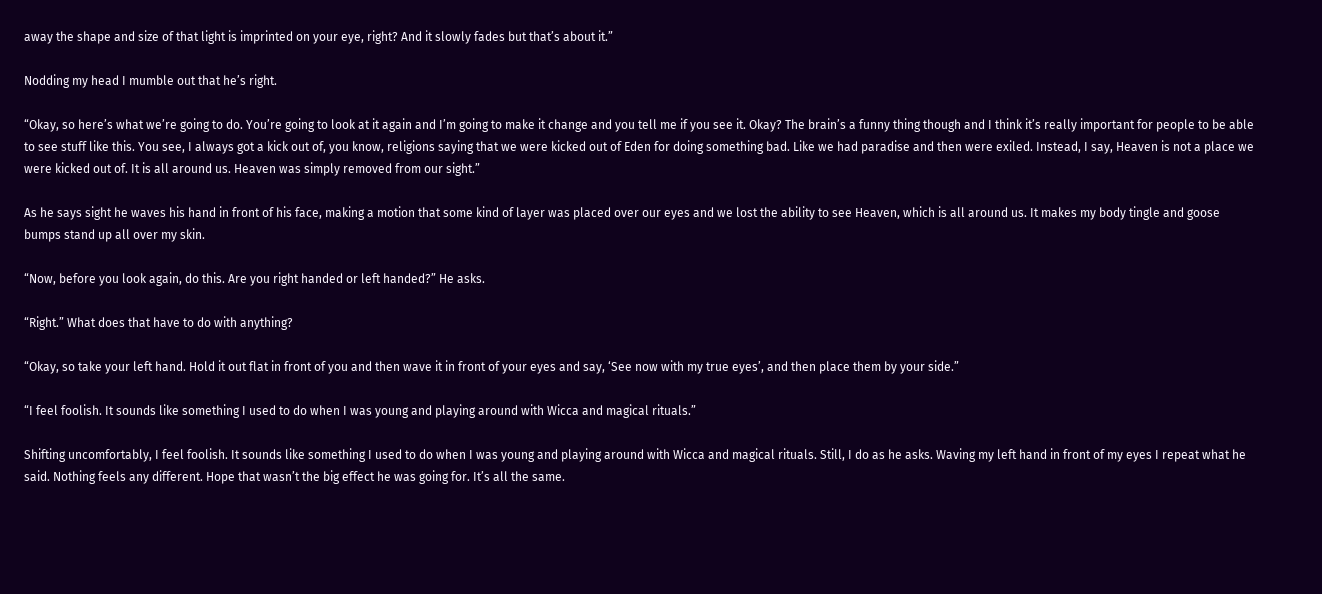away the shape and size of that light is imprinted on your eye, right? And it slowly fades but that’s about it.”

Nodding my head I mumble out that he’s right.

“Okay, so here’s what we’re going to do. You’re going to look at it again and I’m going to make it change and you tell me if you see it. Okay? The brain’s a funny thing though and I think it’s really important for people to be able to see stuff like this. You see, I always got a kick out of, you know, religions saying that we were kicked out of Eden for doing something bad. Like we had paradise and then were exiled. Instead, I say, Heaven is not a place we were kicked out of. It is all around us. Heaven was simply removed from our sight.”

As he says sight he waves his hand in front of his face, making a motion that some kind of layer was placed over our eyes and we lost the ability to see Heaven, which is all around us. It makes my body tingle and goose bumps stand up all over my skin.

“Now, before you look again, do this. Are you right handed or left handed?” He asks.

“Right.” What does that have to do with anything?

“Okay, so take your left hand. Hold it out flat in front of you and then wave it in front of your eyes and say, ‘See now with my true eyes’, and then place them by your side.”

“I feel foolish. It sounds like something I used to do when I was young and playing around with Wicca and magical rituals.”

Shifting uncomfortably, I feel foolish. It sounds like something I used to do when I was young and playing around with Wicca and magical rituals. Still, I do as he asks. Waving my left hand in front of my eyes I repeat what he said. Nothing feels any different. Hope that wasn’t the big effect he was going for. It’s all the same.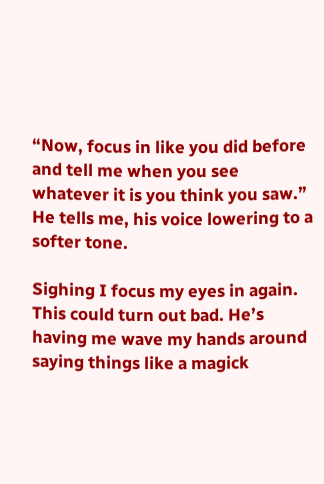“Now, focus in like you did before and tell me when you see whatever it is you think you saw.” He tells me, his voice lowering to a softer tone.

Sighing I focus my eyes in again. This could turn out bad. He’s having me wave my hands around saying things like a magick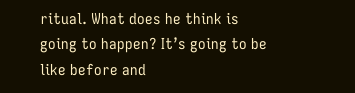ritual. What does he think is going to happen? It’s going to be like before and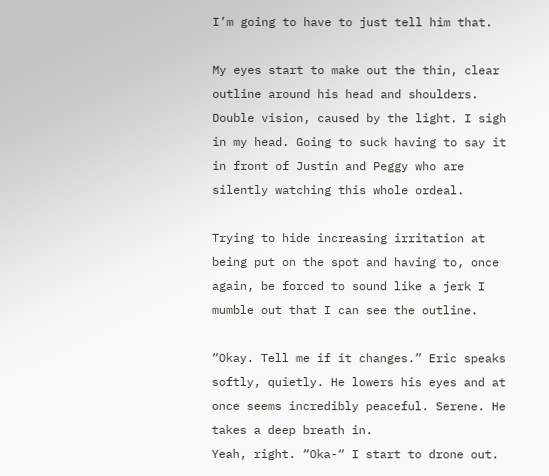I’m going to have to just tell him that.

My eyes start to make out the thin, clear outline around his head and shoulders. Double vision, caused by the light. I sigh in my head. Going to suck having to say it in front of Justin and Peggy who are silently watching this whole ordeal.

Trying to hide increasing irritation at being put on the spot and having to, once again, be forced to sound like a jerk I mumble out that I can see the outline.

“Okay. Tell me if it changes.” Eric speaks softly, quietly. He lowers his eyes and at once seems incredibly peaceful. Serene. He takes a deep breath in.
Yeah, right. “Oka-“ I start to drone out.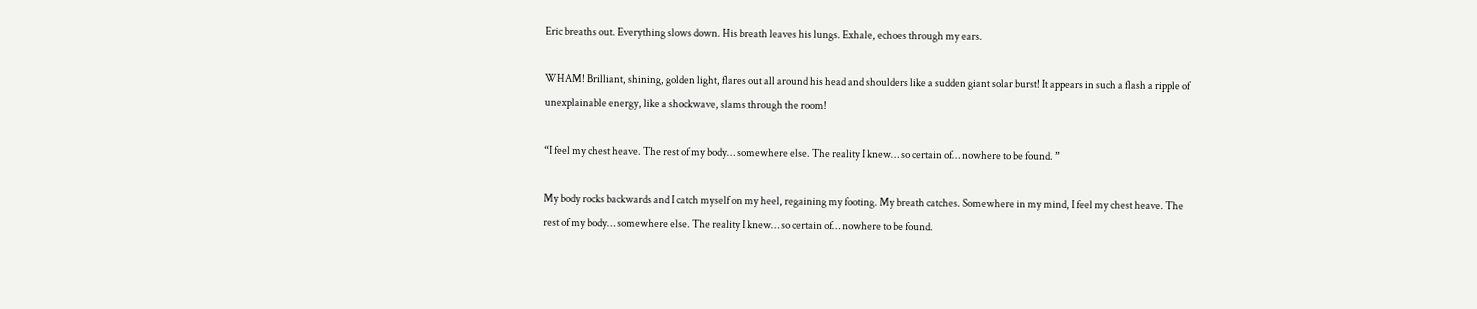Eric breaths out. Everything slows down. His breath leaves his lungs. Exhale, echoes through my ears.

WHAM! Brilliant, shining, golden light, flares out all around his head and shoulders like a sudden giant solar burst! It appears in such a flash a ripple of unexplainable energy, like a shockwave, slams through the room!

“I feel my chest heave. The rest of my body… somewhere else. The reality I knew… so certain of… nowhere to be found. ”

My body rocks backwards and I catch myself on my heel, regaining my footing. My breath catches. Somewhere in my mind, I feel my chest heave. The rest of my body… somewhere else. The reality I knew… so certain of… nowhere to be found.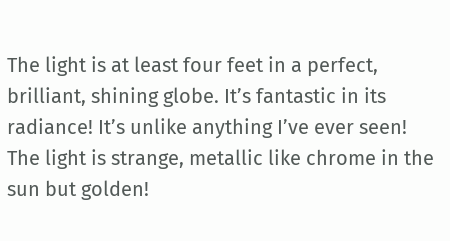The light is at least four feet in a perfect, brilliant, shining globe. It’s fantastic in its radiance! It’s unlike anything I’ve ever seen! The light is strange, metallic like chrome in the sun but golden!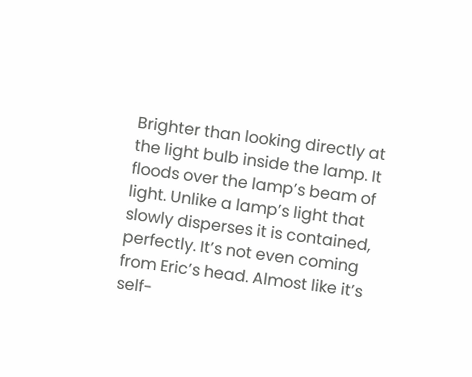Brighter than looking directly at the light bulb inside the lamp. It floods over the lamp’s beam of light. Unlike a lamp’s light that slowly disperses it is contained, perfectly. It’s not even coming from Eric’s head. Almost like it’s self-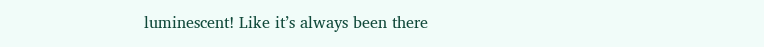luminescent! Like it’s always been there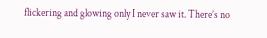flickering and glowing only I never saw it. There’s no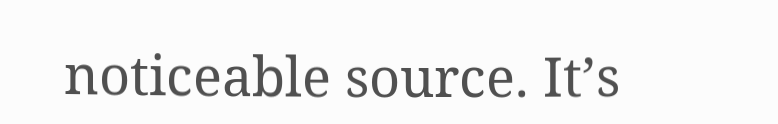noticeable source. It’s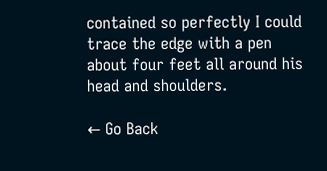contained so perfectly I could trace the edge with a pen about four feet all around his head and shoulders.

← Go Back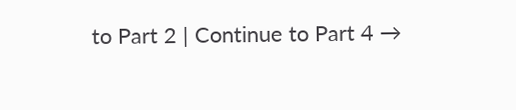to Part 2 | Continue to Part 4 →